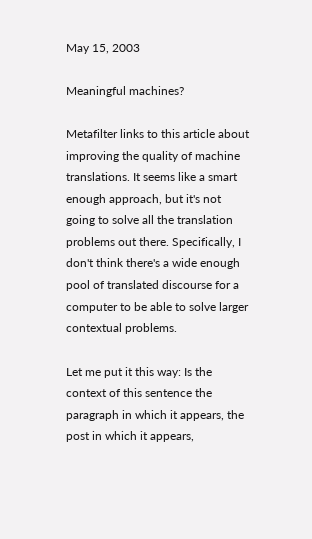May 15, 2003

Meaningful machines?

Metafilter links to this article about improving the quality of machine translations. It seems like a smart enough approach, but it's not going to solve all the translation problems out there. Specifically, I don't think there's a wide enough pool of translated discourse for a computer to be able to solve larger contextual problems.

Let me put it this way: Is the context of this sentence the paragraph in which it appears, the post in which it appears,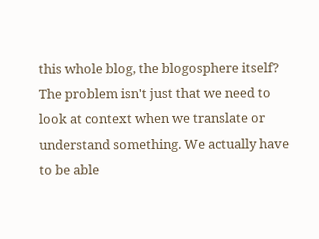this whole blog, the blogosphere itself? The problem isn't just that we need to look at context when we translate or understand something. We actually have to be able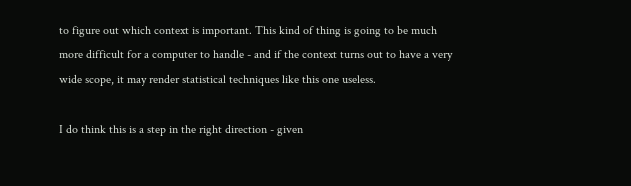to figure out which context is important. This kind of thing is going to be much more difficult for a computer to handle - and if the context turns out to have a very wide scope, it may render statistical techniques like this one useless.

I do think this is a step in the right direction - given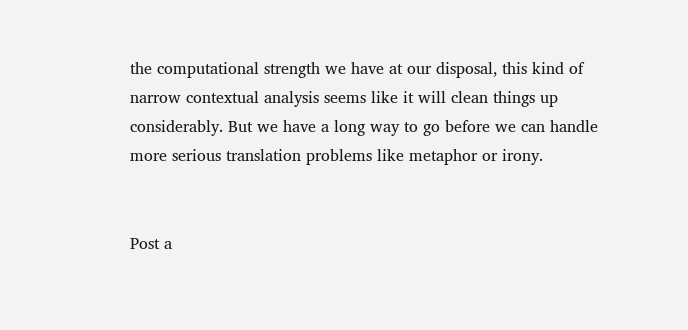the computational strength we have at our disposal, this kind of narrow contextual analysis seems like it will clean things up considerably. But we have a long way to go before we can handle more serious translation problems like metaphor or irony.


Post a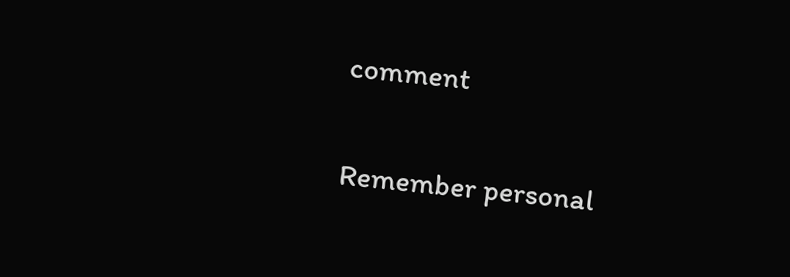comment

Remember personal